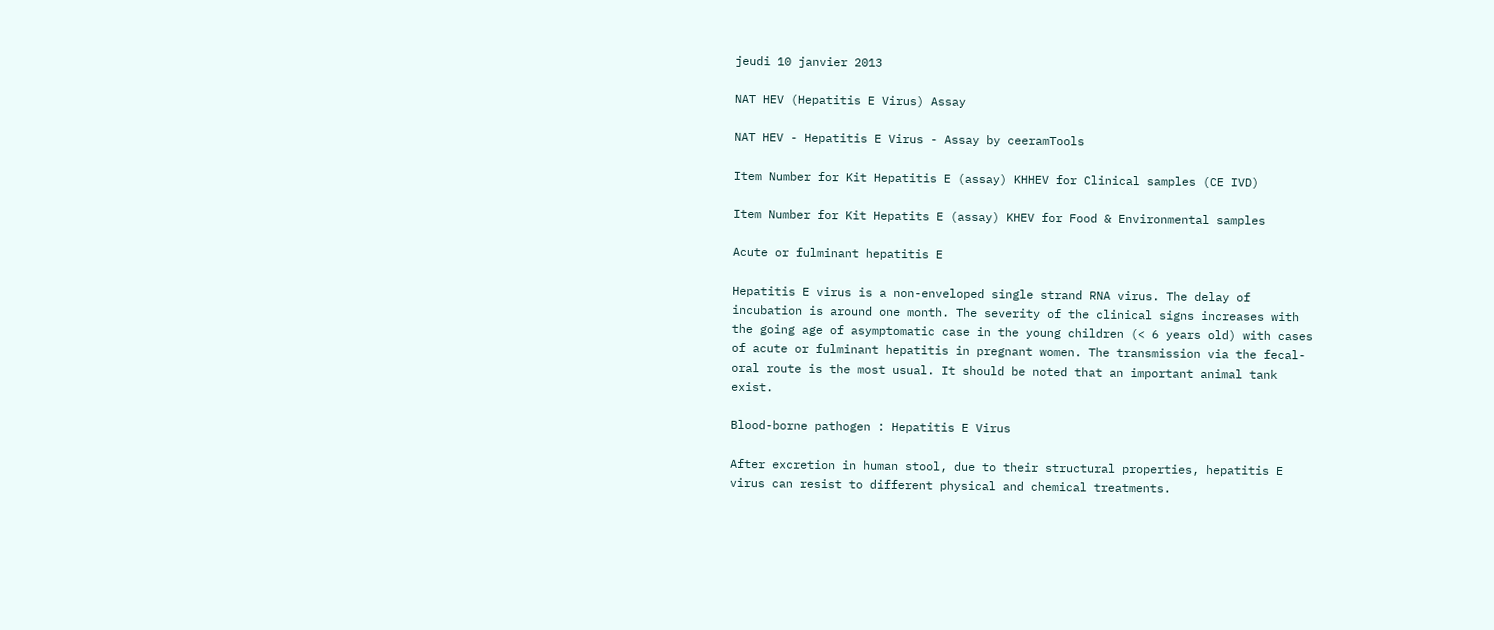jeudi 10 janvier 2013

NAT HEV (Hepatitis E Virus) Assay

NAT HEV - Hepatitis E Virus - Assay by ceeramTools

Item Number for Kit Hepatitis E (assay) KHHEV for Clinical samples (CE IVD)

Item Number for Kit Hepatits E (assay) KHEV for Food & Environmental samples

Acute or fulminant hepatitis E

Hepatitis E virus is a non-enveloped single strand RNA virus. The delay of incubation is around one month. The severity of the clinical signs increases with the going age of asymptomatic case in the young children (< 6 years old) with cases of acute or fulminant hepatitis in pregnant women. The transmission via the fecal-oral route is the most usual. It should be noted that an important animal tank exist.

Blood-borne pathogen : Hepatitis E Virus

After excretion in human stool, due to their structural properties, hepatitis E virus can resist to different physical and chemical treatments.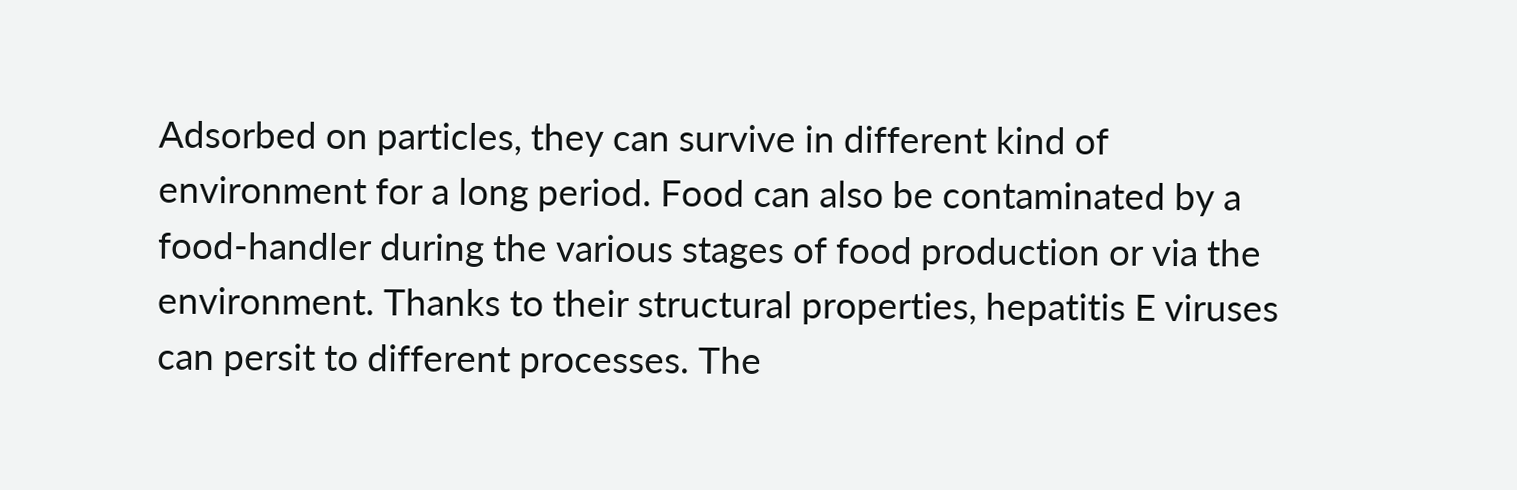Adsorbed on particles, they can survive in different kind of environment for a long period. Food can also be contaminated by a food-handler during the various stages of food production or via the environment. Thanks to their structural properties, hepatitis E viruses can persit to different processes. The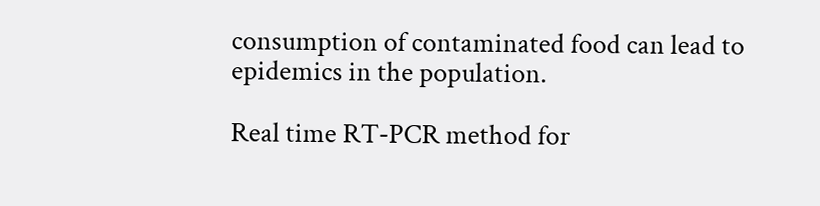consumption of contaminated food can lead to epidemics in the population.

Real time RT-PCR method for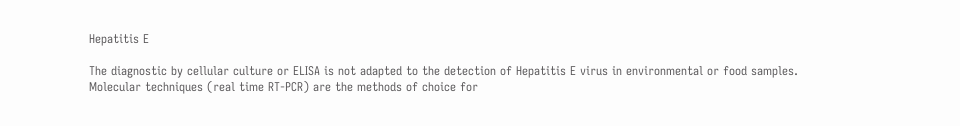Hepatitis E

The diagnostic by cellular culture or ELISA is not adapted to the detection of Hepatitis E virus in environmental or food samples. Molecular techniques (real time RT-PCR) are the methods of choice for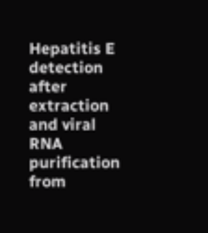Hepatitis E detection after extraction and viral RNA purification from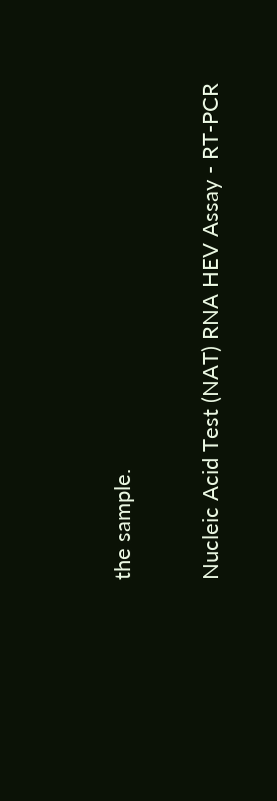the sample.

Nucleic Acid Test (NAT) RNA HEV Assay - RT-PCR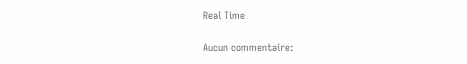Real Time

Aucun commentaire: